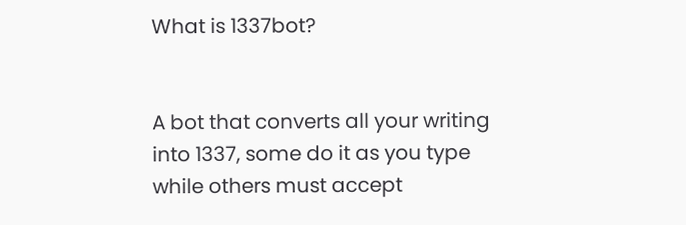What is 1337bot?


A bot that converts all your writing into 1337, some do it as you type while others must accept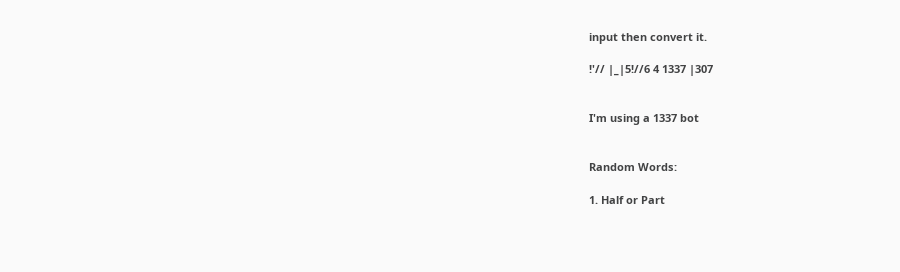input then convert it.

!'// |_|5!//6 4 1337 |307


I'm using a 1337 bot


Random Words:

1. Half or Part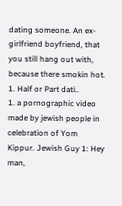dating someone. An ex-girlfriend boyfriend, that you still hang out with, because there smokin hot. 1. Half or Part dati..
1. a pornographic video made by jewish people in celebration of Yom Kippur. Jewish Guy 1: Hey man,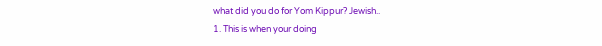what did you do for Yom Kippur? Jewish..
1. This is when your doing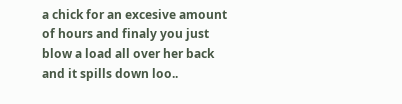a chick for an excesive amount of hours and finaly you just blow a load all over her back and it spills down loo..